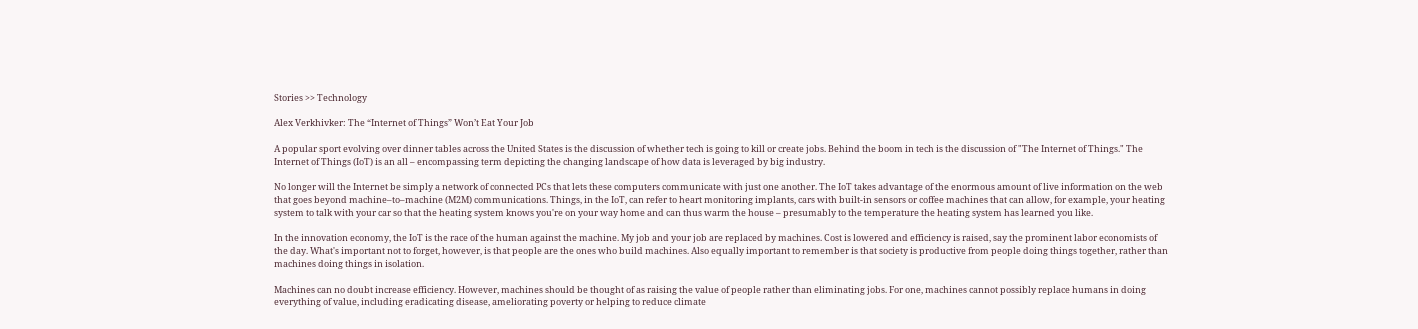Stories >> Technology

Alex Verkhivker: The “Internet of Things” Won’t Eat Your Job

A popular sport evolving over dinner tables across the United States is the discussion of whether tech is going to kill or create jobs. Behind the boom in tech is the discussion of "The Internet of Things." The Internet of Things (IoT) is an all – encompassing term depicting the changing landscape of how data is leveraged by big industry.

No longer will the Internet be simply a network of connected PCs that lets these computers communicate with just one another. The IoT takes advantage of the enormous amount of live information on the web that goes beyond machine–to–machine (M2M) communications. Things, in the IoT, can refer to heart monitoring implants, cars with built-in sensors or coffee machines that can allow, for example, your heating system to talk with your car so that the heating system knows you're on your way home and can thus warm the house – presumably to the temperature the heating system has learned you like.

In the innovation economy, the IoT is the race of the human against the machine. My job and your job are replaced by machines. Cost is lowered and efficiency is raised, say the prominent labor economists of the day. What's important not to forget, however, is that people are the ones who build machines. Also equally important to remember is that society is productive from people doing things together, rather than machines doing things in isolation.

Machines can no doubt increase efficiency. However, machines should be thought of as raising the value of people rather than eliminating jobs. For one, machines cannot possibly replace humans in doing everything of value, including eradicating disease, ameliorating poverty or helping to reduce climate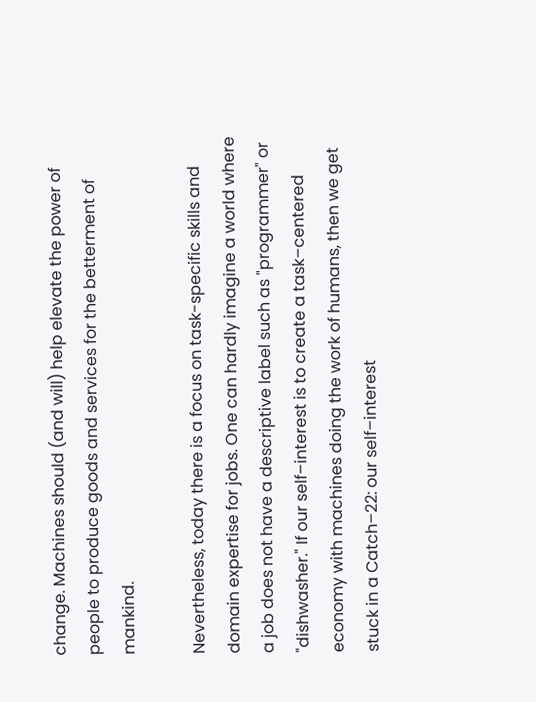change. Machines should (and will) help elevate the power of people to produce goods and services for the betterment of mankind.

Nevertheless, today there is a focus on task-specific skills and domain expertise for jobs. One can hardly imagine a world where a job does not have a descriptive label such as "programmer" or "dishwasher." If our self–interest is to create a task–centered economy with machines doing the work of humans, then we get stuck in a Catch–22: our self–interest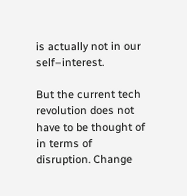is actually not in our self–interest.

But the current tech revolution does not have to be thought of in terms of disruption. Change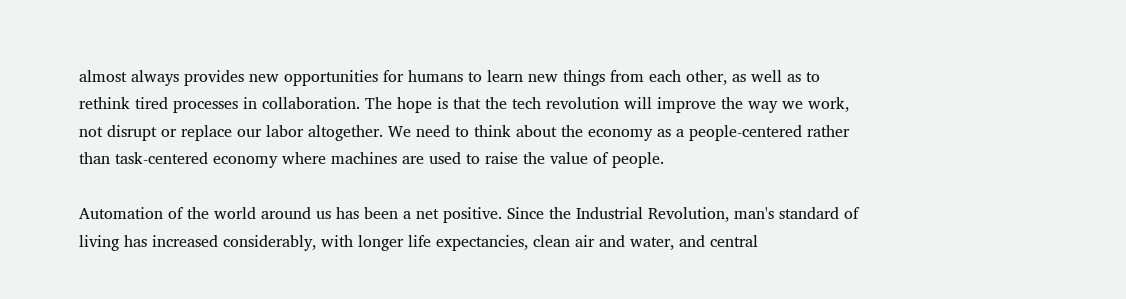almost always provides new opportunities for humans to learn new things from each other, as well as to rethink tired processes in collaboration. The hope is that the tech revolution will improve the way we work, not disrupt or replace our labor altogether. We need to think about the economy as a people-centered rather than task-centered economy where machines are used to raise the value of people.

Automation of the world around us has been a net positive. Since the Industrial Revolution, man's standard of living has increased considerably, with longer life expectancies, clean air and water, and central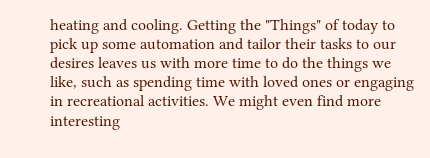heating and cooling. Getting the "Things" of today to pick up some automation and tailor their tasks to our desires leaves us with more time to do the things we like, such as spending time with loved ones or engaging in recreational activities. We might even find more interesting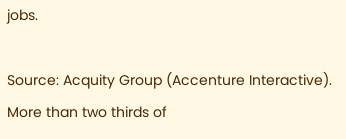jobs.

Source: Acquity Group (Accenture Interactive). More than two thirds of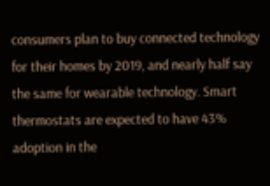consumers plan to buy connected technology for their homes by 2019, and nearly half say the same for wearable technology. Smart thermostats are expected to have 43% adoption in the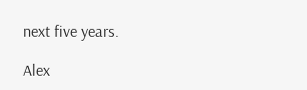next five years.

Alex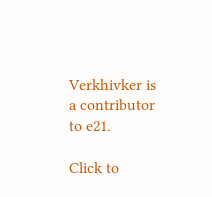Verkhivker is a contributor to e21.

Click to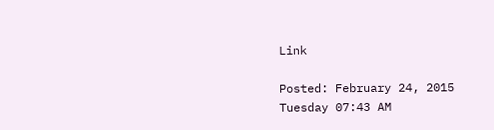Link

Posted: February 24, 2015 Tuesday 07:43 AM